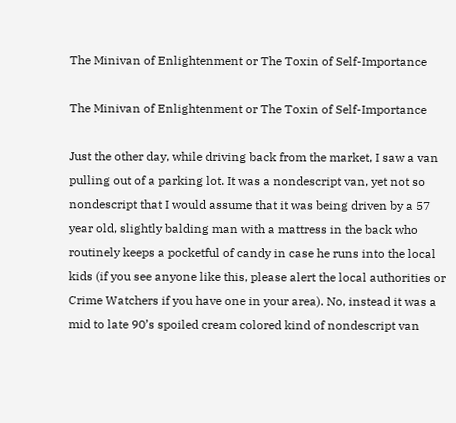The Minivan of Enlightenment or The Toxin of Self-Importance

The Minivan of Enlightenment or The Toxin of Self-Importance

Just the other day, while driving back from the market, I saw a van pulling out of a parking lot. It was a nondescript van, yet not so nondescript that I would assume that it was being driven by a 57 year old, slightly balding man with a mattress in the back who routinely keeps a pocketful of candy in case he runs into the local kids (if you see anyone like this, please alert the local authorities or Crime Watchers if you have one in your area). No, instead it was a mid to late 90’s spoiled cream colored kind of nondescript van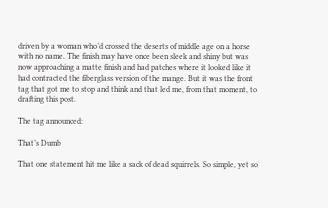driven by a woman who’d crossed the deserts of middle age on a horse with no name. The finish may have once been sleek and shiny but was now approaching a matte finish and had patches where it looked like it had contracted the fiberglass version of the mange. But it was the front tag that got me to stop and think and that led me, from that moment, to drafting this post.

The tag announced:

That’s Dumb

That one statement hit me like a sack of dead squirrels. So simple, yet so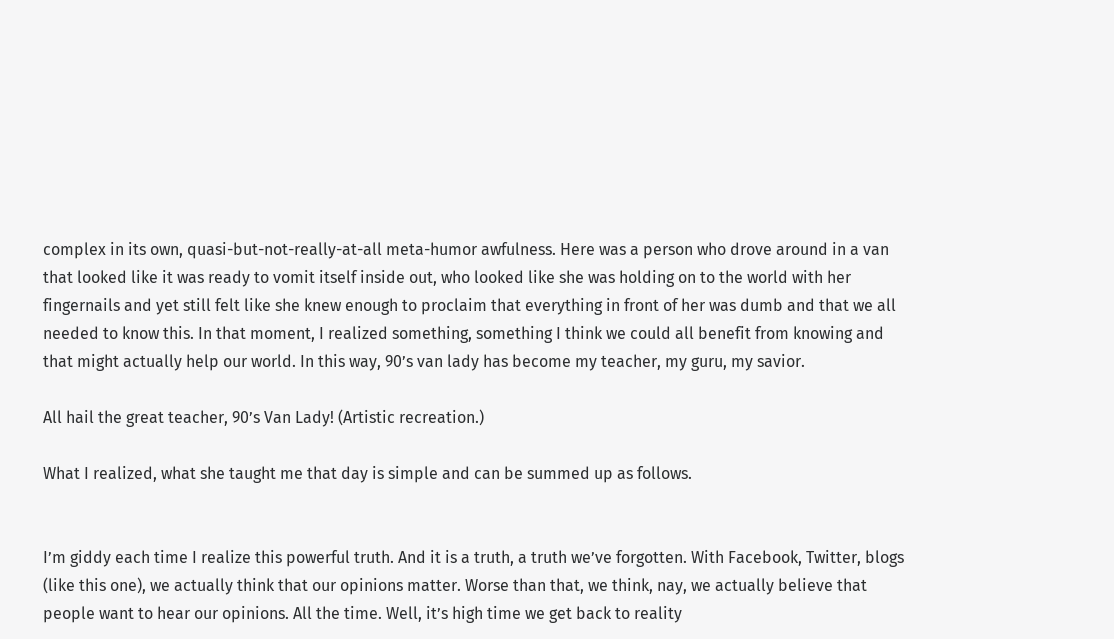complex in its own, quasi-but-not-really-at-all meta-humor awfulness. Here was a person who drove around in a van that looked like it was ready to vomit itself inside out, who looked like she was holding on to the world with her fingernails and yet still felt like she knew enough to proclaim that everything in front of her was dumb and that we all needed to know this. In that moment, I realized something, something I think we could all benefit from knowing and that might actually help our world. In this way, 90’s van lady has become my teacher, my guru, my savior.

All hail the great teacher, 90’s Van Lady! (Artistic recreation.)

What I realized, what she taught me that day is simple and can be summed up as follows.


I’m giddy each time I realize this powerful truth. And it is a truth, a truth we’ve forgotten. With Facebook, Twitter, blogs (like this one), we actually think that our opinions matter. Worse than that, we think, nay, we actually believe that people want to hear our opinions. All the time. Well, it’s high time we get back to reality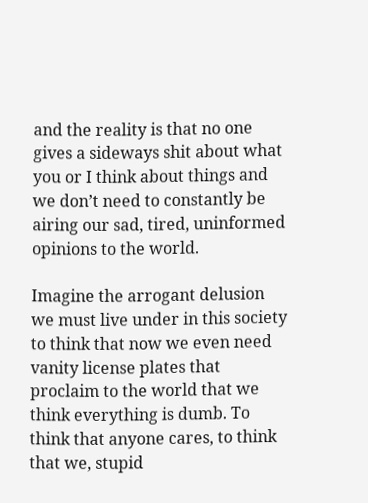and the reality is that no one gives a sideways shit about what you or I think about things and we don’t need to constantly be airing our sad, tired, uninformed opinions to the world.

Imagine the arrogant delusion we must live under in this society to think that now we even need vanity license plates that proclaim to the world that we think everything is dumb. To think that anyone cares, to think that we, stupid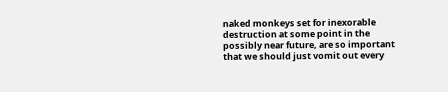naked monkeys set for inexorable destruction at some point in the possibly near future, are so important that we should just vomit out every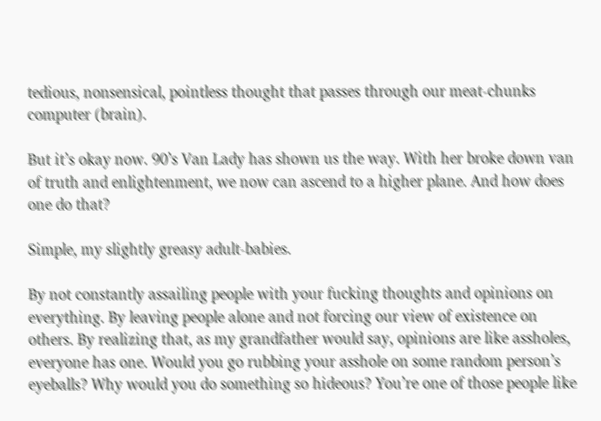tedious, nonsensical, pointless thought that passes through our meat-chunks computer (brain).

But it’s okay now. 90’s Van Lady has shown us the way. With her broke down van of truth and enlightenment, we now can ascend to a higher plane. And how does one do that?

Simple, my slightly greasy adult-babies.

By not constantly assailing people with your fucking thoughts and opinions on everything. By leaving people alone and not forcing our view of existence on others. By realizing that, as my grandfather would say, opinions are like assholes, everyone has one. Would you go rubbing your asshole on some random person’s eyeballs? Why would you do something so hideous? You’re one of those people like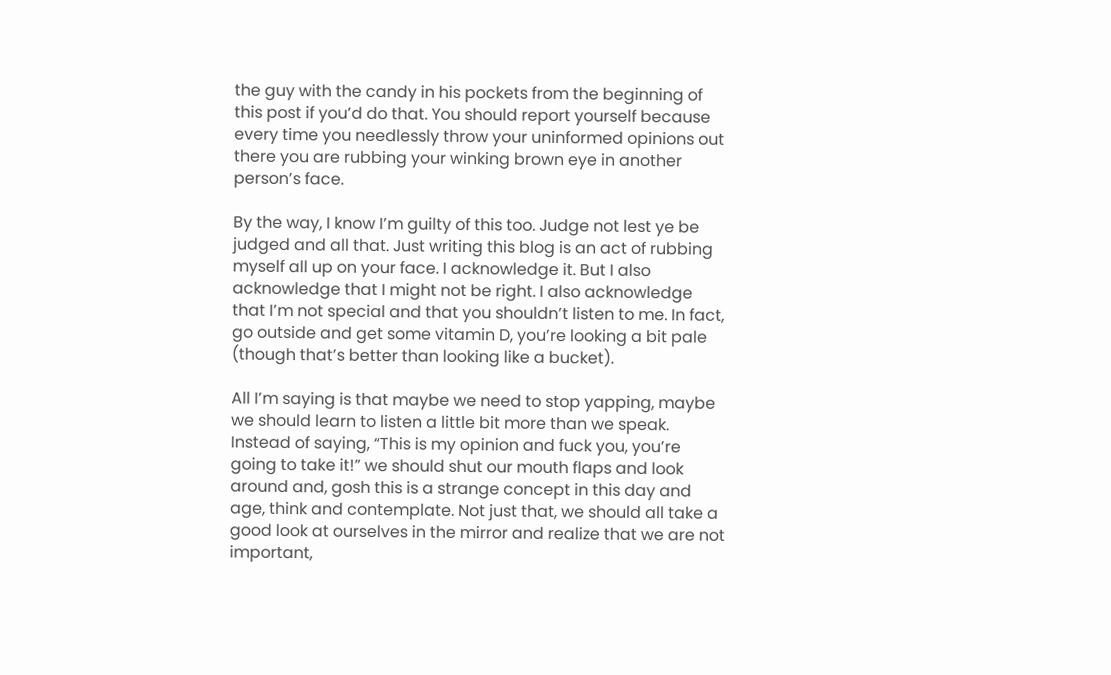the guy with the candy in his pockets from the beginning of this post if you’d do that. You should report yourself because every time you needlessly throw your uninformed opinions out there you are rubbing your winking brown eye in another person’s face.

By the way, I know I’m guilty of this too. Judge not lest ye be judged and all that. Just writing this blog is an act of rubbing myself all up on your face. I acknowledge it. But I also acknowledge that I might not be right. I also acknowledge that I’m not special and that you shouldn’t listen to me. In fact, go outside and get some vitamin D, you’re looking a bit pale (though that’s better than looking like a bucket).

All I’m saying is that maybe we need to stop yapping, maybe we should learn to listen a little bit more than we speak. Instead of saying, “This is my opinion and fuck you, you’re going to take it!” we should shut our mouth flaps and look around and, gosh this is a strange concept in this day and age, think and contemplate. Not just that, we should all take a good look at ourselves in the mirror and realize that we are not important,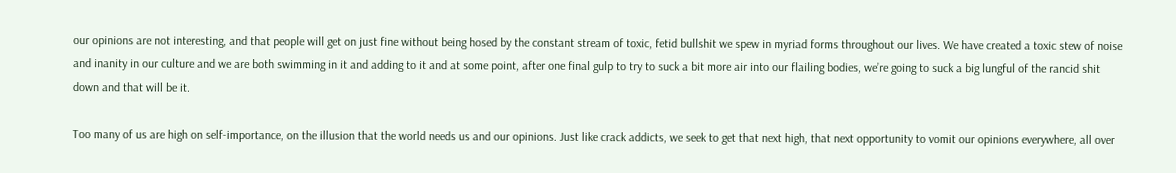our opinions are not interesting, and that people will get on just fine without being hosed by the constant stream of toxic, fetid bullshit we spew in myriad forms throughout our lives. We have created a toxic stew of noise and inanity in our culture and we are both swimming in it and adding to it and at some point, after one final gulp to try to suck a bit more air into our flailing bodies, we’re going to suck a big lungful of the rancid shit down and that will be it.

Too many of us are high on self-importance, on the illusion that the world needs us and our opinions. Just like crack addicts, we seek to get that next high, that next opportunity to vomit our opinions everywhere, all over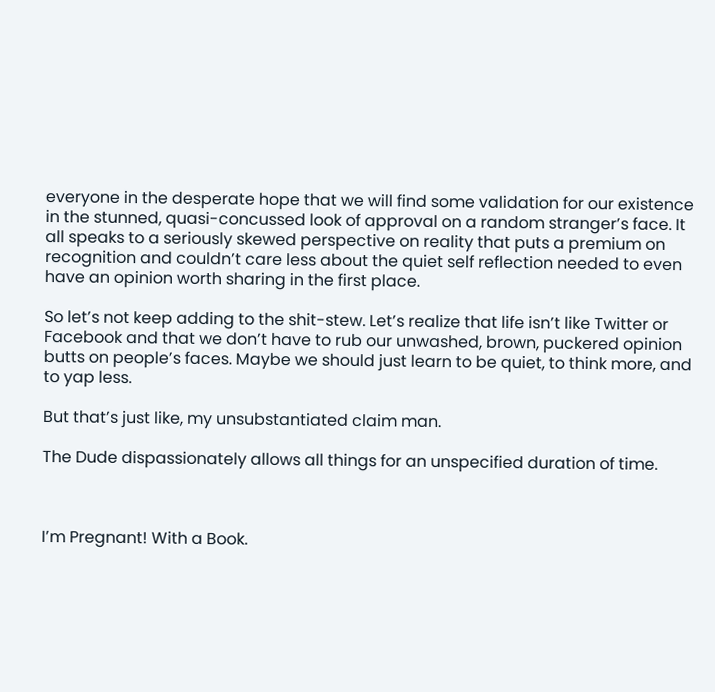everyone in the desperate hope that we will find some validation for our existence in the stunned, quasi-concussed look of approval on a random stranger’s face. It all speaks to a seriously skewed perspective on reality that puts a premium on recognition and couldn’t care less about the quiet self reflection needed to even have an opinion worth sharing in the first place.

So let’s not keep adding to the shit-stew. Let’s realize that life isn’t like Twitter or Facebook and that we don’t have to rub our unwashed, brown, puckered opinion butts on people’s faces. Maybe we should just learn to be quiet, to think more, and to yap less.

But that’s just like, my unsubstantiated claim man.

The Dude dispassionately allows all things for an unspecified duration of time.



I’m Pregnant! With a Book.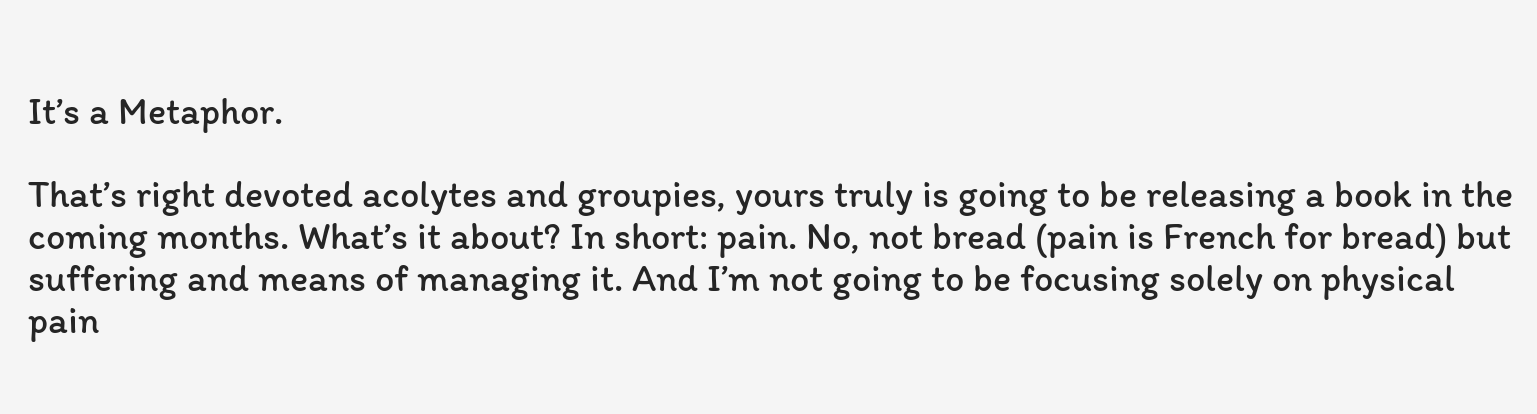It’s a Metaphor.

That’s right devoted acolytes and groupies, yours truly is going to be releasing a book in the coming months. What’s it about? In short: pain. No, not bread (pain is French for bread) but suffering and means of managing it. And I’m not going to be focusing solely on physical pain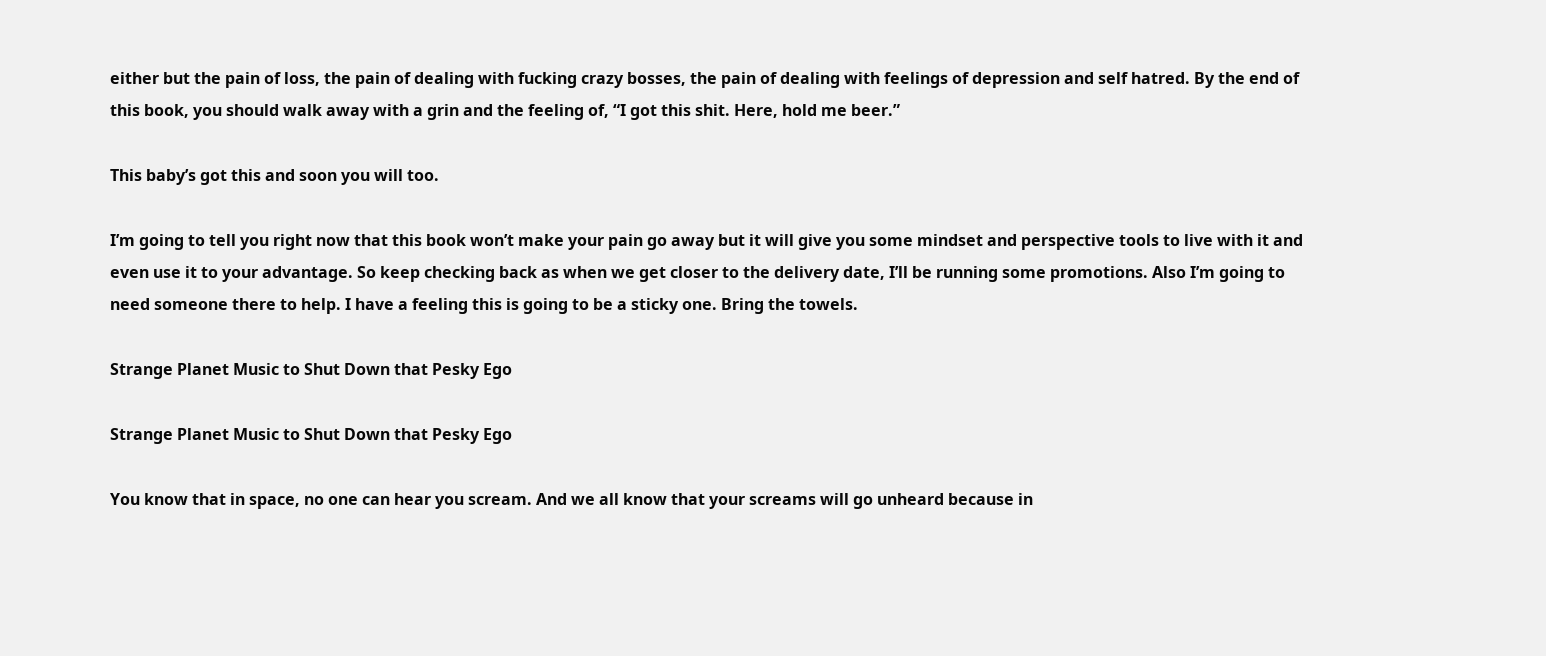either but the pain of loss, the pain of dealing with fucking crazy bosses, the pain of dealing with feelings of depression and self hatred. By the end of this book, you should walk away with a grin and the feeling of, “I got this shit. Here, hold me beer.”

This baby’s got this and soon you will too.

I’m going to tell you right now that this book won’t make your pain go away but it will give you some mindset and perspective tools to live with it and even use it to your advantage. So keep checking back as when we get closer to the delivery date, I’ll be running some promotions. Also I’m going to need someone there to help. I have a feeling this is going to be a sticky one. Bring the towels.

Strange Planet Music to Shut Down that Pesky Ego

Strange Planet Music to Shut Down that Pesky Ego

You know that in space, no one can hear you scream. And we all know that your screams will go unheard because in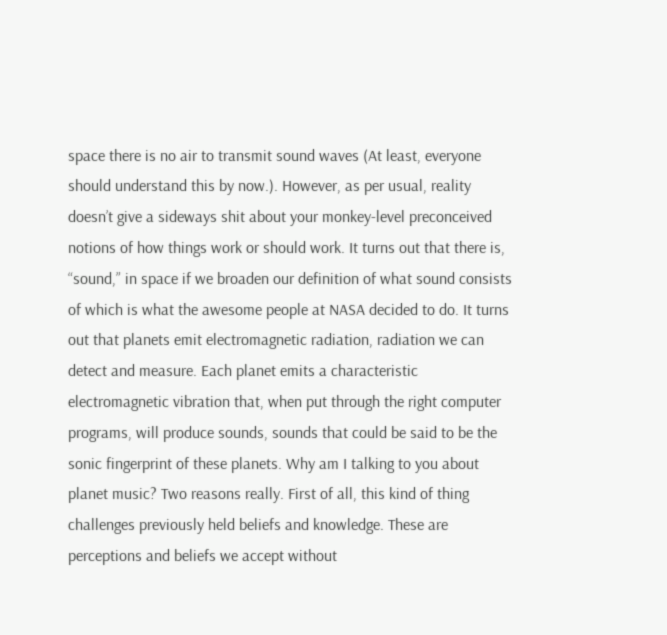space there is no air to transmit sound waves (At least, everyone should understand this by now.). However, as per usual, reality doesn’t give a sideways shit about your monkey-level preconceived notions of how things work or should work. It turns out that there is, “sound,” in space if we broaden our definition of what sound consists of which is what the awesome people at NASA decided to do. It turns out that planets emit electromagnetic radiation, radiation we can detect and measure. Each planet emits a characteristic electromagnetic vibration that, when put through the right computer programs, will produce sounds, sounds that could be said to be the sonic fingerprint of these planets. Why am I talking to you about planet music? Two reasons really. First of all, this kind of thing challenges previously held beliefs and knowledge. These are perceptions and beliefs we accept without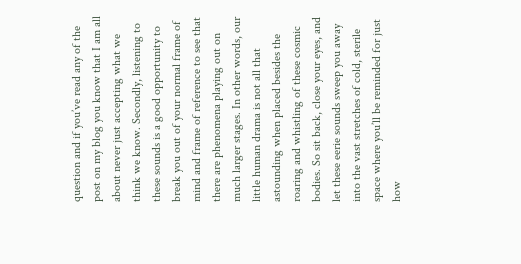question and if you’ve read any of the post on my blog you know that I am all about never just accepting what we think we know. Secondly, listening to these sounds is a good opportunity to break you out of your normal frame of mind and frame of reference to see that there are phenomena playing out on much larger stages. In other words, our little human drama is not all that astounding when placed besides the roaring and whistling of these cosmic bodies. So sit back, close your eyes, and let these eerie sounds sweep you away into the vast stretches of cold, sterile space where you’ll be reminded for just how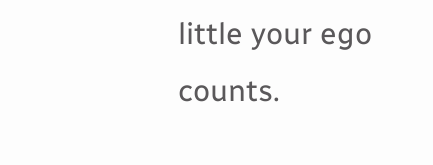little your ego counts.